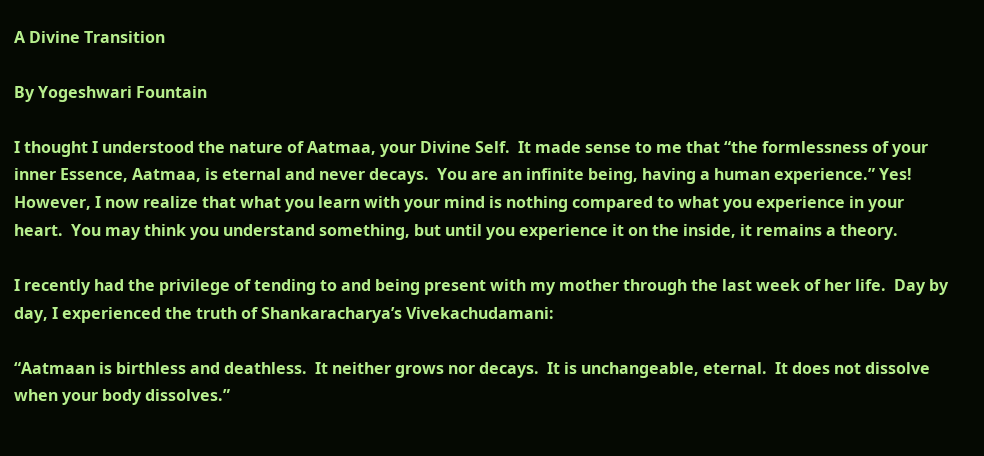A Divine Transition

By Yogeshwari Fountain

I thought I understood the nature of Aatmaa, your Divine Self.  It made sense to me that “the formlessness of your inner Essence, Aatmaa, is eternal and never decays.  You are an infinite being, having a human experience.” Yes!  However, I now realize that what you learn with your mind is nothing compared to what you experience in your heart.  You may think you understand something, but until you experience it on the inside, it remains a theory.

I recently had the privilege of tending to and being present with my mother through the last week of her life.  Day by day, I experienced the truth of Shankaracharya’s Vivekachudamani:

“Aatmaan is birthless and deathless.  It neither grows nor decays.  It is unchangeable, eternal.  It does not dissolve when your body dissolves.”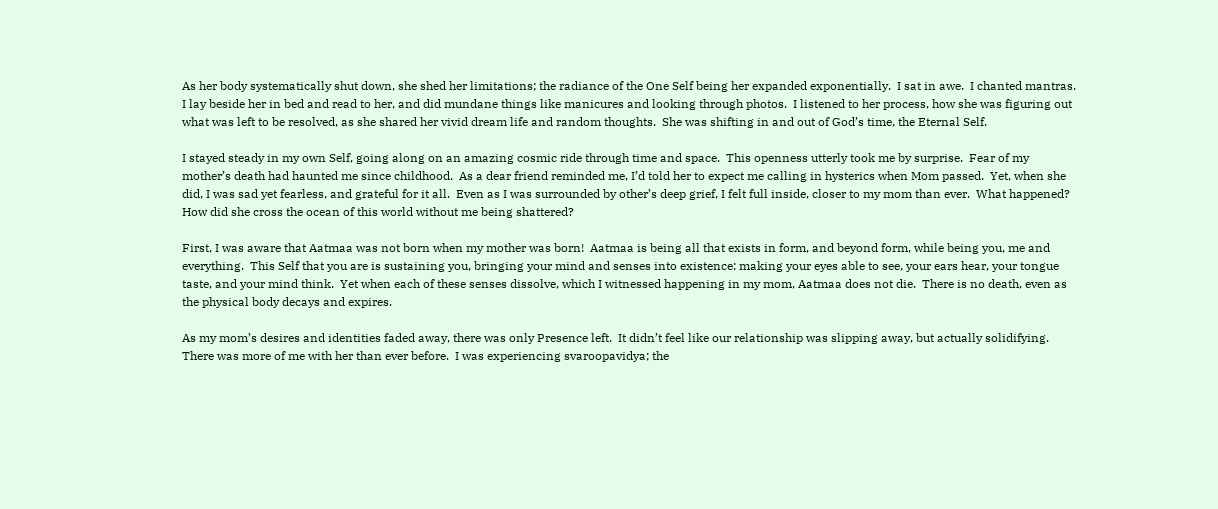As her body systematically shut down, she shed her limitations; the radiance of the One Self being her expanded exponentially.  I sat in awe.  I chanted mantras.  I lay beside her in bed and read to her, and did mundane things like manicures and looking through photos.  I listened to her process, how she was figuring out what was left to be resolved, as she shared her vivid dream life and random thoughts.  She was shifting in and out of God’s time, the Eternal Self.

I stayed steady in my own Self, going along on an amazing cosmic ride through time and space.  This openness utterly took me by surprise.  Fear of my mother’s death had haunted me since childhood.  As a dear friend reminded me, I’d told her to expect me calling in hysterics when Mom passed.  Yet, when she did, I was sad yet fearless, and grateful for it all.  Even as I was surrounded by other’s deep grief, I felt full inside, closer to my mom than ever.  What happened? How did she cross the ocean of this world without me being shattered?

First, I was aware that Aatmaa was not born when my mother was born!  Aatmaa is being all that exists in form, and beyond form, while being you, me and everything.  This Self that you are is sustaining you, bringing your mind and senses into existence: making your eyes able to see, your ears hear, your tongue taste, and your mind think.  Yet when each of these senses dissolve, which I witnessed happening in my mom, Aatmaa does not die.  There is no death, even as the physical body decays and expires.

As my mom’s desires and identities faded away, there was only Presence left.  It didn’t feel like our relationship was slipping away, but actually solidifying.  There was more of me with her than ever before.  I was experiencing svaroopavidya; the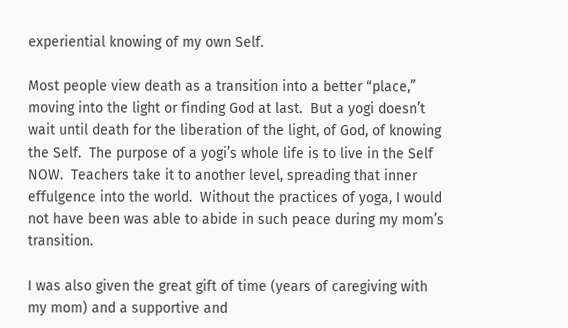experiential knowing of my own Self.

Most people view death as a transition into a better “place,” moving into the light or finding God at last.  But a yogi doesn’t wait until death for the liberation of the light, of God, of knowing the Self.  The purpose of a yogi’s whole life is to live in the Self NOW.  Teachers take it to another level, spreading that inner effulgence into the world.  Without the practices of yoga, I would not have been was able to abide in such peace during my mom’s transition.

I was also given the great gift of time (years of caregiving with my mom) and a supportive and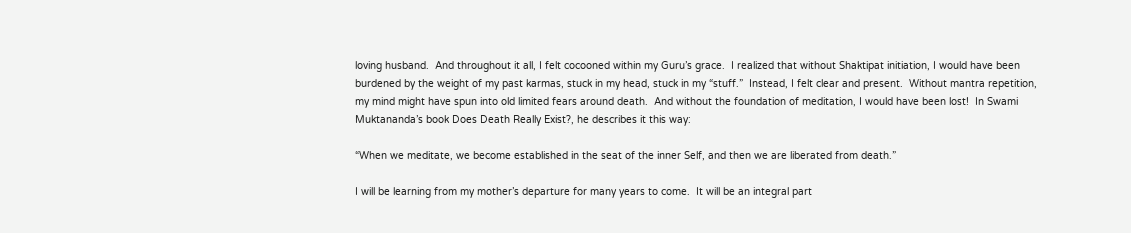loving husband.  And throughout it all, I felt cocooned within my Guru’s grace.  I realized that without Shaktipat initiation, I would have been burdened by the weight of my past karmas, stuck in my head, stuck in my “stuff.”  Instead, I felt clear and present.  Without mantra repetition, my mind might have spun into old limited fears around death.  And without the foundation of meditation, I would have been lost!  In Swami Muktananda’s book Does Death Really Exist?, he describes it this way:

“When we meditate, we become established in the seat of the inner Self, and then we are liberated from death.”

I will be learning from my mother’s departure for many years to come.  It will be an integral part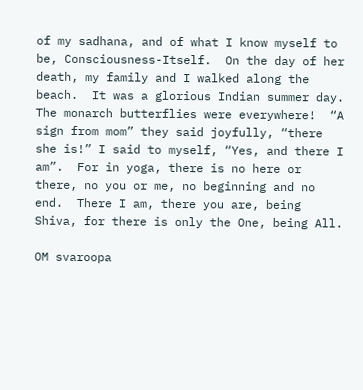of my sadhana, and of what I know myself to be, Consciousness-Itself.  On the day of her death, my family and I walked along the beach.  It was a glorious Indian summer day.  The monarch butterflies were everywhere!  “A sign from mom” they said joyfully, “there she is!” I said to myself, “Yes, and there I am”.  For in yoga, there is no here or there, no you or me, no beginning and no end.  There I am, there you are, being Shiva, for there is only the One, being All.

OM svaroopa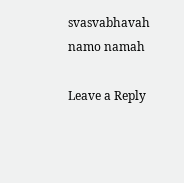svasvabhavah namo namah

Leave a Reply